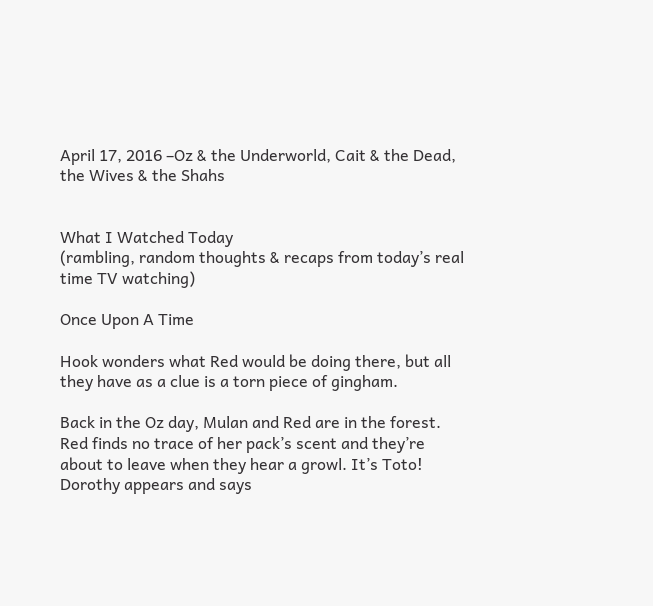April 17, 2016 –Oz & the Underworld, Cait & the Dead, the Wives & the Shahs


What I Watched Today
(rambling, random thoughts & recaps from today’s real time TV watching)

Once Upon A Time

Hook wonders what Red would be doing there, but all they have as a clue is a torn piece of gingham.

Back in the Oz day, Mulan and Red are in the forest. Red finds no trace of her pack’s scent and they’re about to leave when they hear a growl. It’s Toto! Dorothy appears and says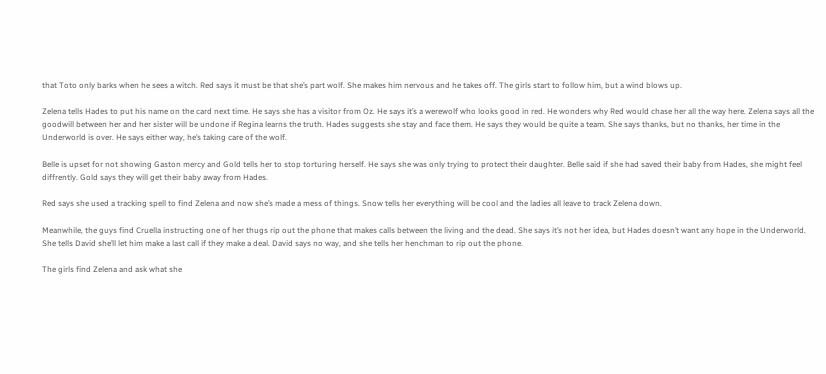that Toto only barks when he sees a witch. Red says it must be that she’s part wolf. She makes him nervous and he takes off. The girls start to follow him, but a wind blows up.

Zelena tells Hades to put his name on the card next time. He says she has a visitor from Oz. He says it’s a werewolf who looks good in red. He wonders why Red would chase her all the way here. Zelena says all the goodwill between her and her sister will be undone if Regina learns the truth. Hades suggests she stay and face them. He says they would be quite a team. She says thanks, but no thanks, her time in the Underworld is over. He says either way, he’s taking care of the wolf.

Belle is upset for not showing Gaston mercy and Gold tells her to stop torturing herself. He says she was only trying to protect their daughter. Belle said if she had saved their baby from Hades, she might feel diffrently. Gold says they will get their baby away from Hades.

Red says she used a tracking spell to find Zelena and now she’s made a mess of things. Snow tells her everything will be cool and the ladies all leave to track Zelena down.

Meanwhile, the guys find Cruella instructing one of her thugs rip out the phone that makes calls between the living and the dead. She says it’s not her idea, but Hades doesn’t want any hope in the Underworld. She tells David she’ll let him make a last call if they make a deal. David says no way, and she tells her henchman to rip out the phone.

The girls find Zelena and ask what she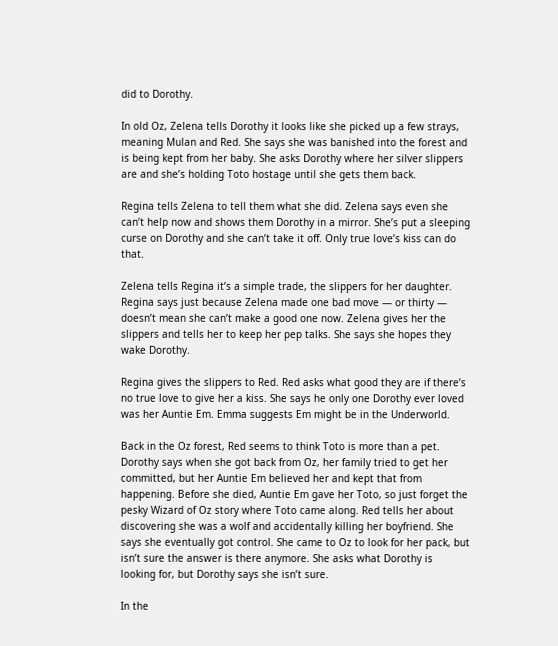did to Dorothy.

In old Oz, Zelena tells Dorothy it looks like she picked up a few strays, meaning Mulan and Red. She says she was banished into the forest and is being kept from her baby. She asks Dorothy where her silver slippers are and she’s holding Toto hostage until she gets them back.

Regina tells Zelena to tell them what she did. Zelena says even she can’t help now and shows them Dorothy in a mirror. She’s put a sleeping curse on Dorothy and she can’t take it off. Only true love’s kiss can do that.

Zelena tells Regina it’s a simple trade, the slippers for her daughter. Regina says just because Zelena made one bad move — or thirty — doesn’t mean she can’t make a good one now. Zelena gives her the slippers and tells her to keep her pep talks. She says she hopes they wake Dorothy.

Regina gives the slippers to Red. Red asks what good they are if there’s no true love to give her a kiss. She says he only one Dorothy ever loved was her Auntie Em. Emma suggests Em might be in the Underworld.

Back in the Oz forest, Red seems to think Toto is more than a pet. Dorothy says when she got back from Oz, her family tried to get her committed, but her Auntie Em believed her and kept that from happening. Before she died, Auntie Em gave her Toto, so just forget the pesky Wizard of Oz story where Toto came along. Red tells her about discovering she was a wolf and accidentally killing her boyfriend. She says she eventually got control. She came to Oz to look for her pack, but isn’t sure the answer is there anymore. She asks what Dorothy is looking for, but Dorothy says she isn’t sure.

In the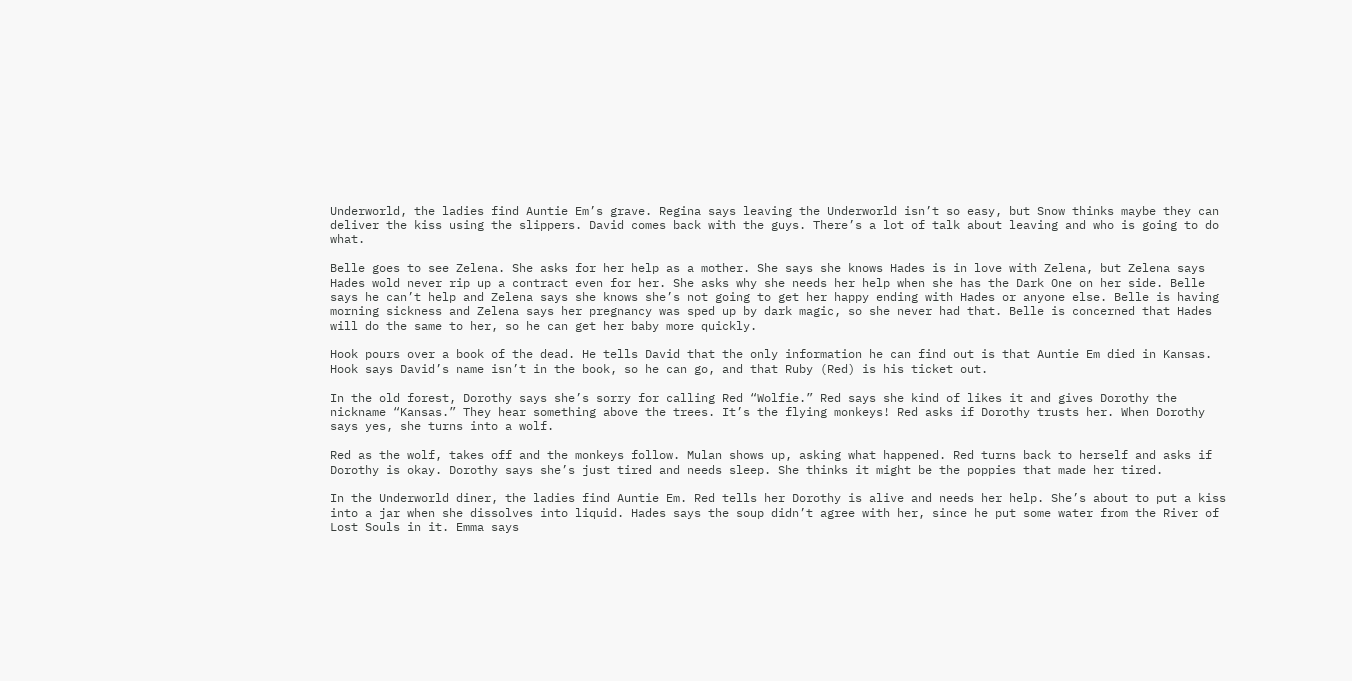Underworld, the ladies find Auntie Em’s grave. Regina says leaving the Underworld isn’t so easy, but Snow thinks maybe they can deliver the kiss using the slippers. David comes back with the guys. There’s a lot of talk about leaving and who is going to do what.

Belle goes to see Zelena. She asks for her help as a mother. She says she knows Hades is in love with Zelena, but Zelena says Hades wold never rip up a contract even for her. She asks why she needs her help when she has the Dark One on her side. Belle says he can’t help and Zelena says she knows she’s not going to get her happy ending with Hades or anyone else. Belle is having morning sickness and Zelena says her pregnancy was sped up by dark magic, so she never had that. Belle is concerned that Hades will do the same to her, so he can get her baby more quickly.

Hook pours over a book of the dead. He tells David that the only information he can find out is that Auntie Em died in Kansas. Hook says David’s name isn’t in the book, so he can go, and that Ruby (Red) is his ticket out.

In the old forest, Dorothy says she’s sorry for calling Red “Wolfie.” Red says she kind of likes it and gives Dorothy the nickname “Kansas.” They hear something above the trees. It’s the flying monkeys! Red asks if Dorothy trusts her. When Dorothy says yes, she turns into a wolf.

Red as the wolf, takes off and the monkeys follow. Mulan shows up, asking what happened. Red turns back to herself and asks if Dorothy is okay. Dorothy says she’s just tired and needs sleep. She thinks it might be the poppies that made her tired.

In the Underworld diner, the ladies find Auntie Em. Red tells her Dorothy is alive and needs her help. She’s about to put a kiss into a jar when she dissolves into liquid. Hades says the soup didn’t agree with her, since he put some water from the River of Lost Souls in it. Emma says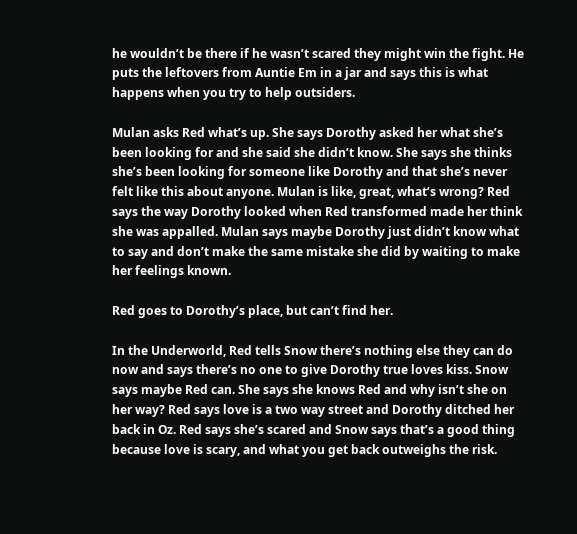he wouldn’t be there if he wasn’t scared they might win the fight. He puts the leftovers from Auntie Em in a jar and says this is what happens when you try to help outsiders.

Mulan asks Red what’s up. She says Dorothy asked her what she’s been looking for and she said she didn’t know. She says she thinks she’s been looking for someone like Dorothy and that she’s never felt like this about anyone. Mulan is like, great, what’s wrong? Red says the way Dorothy looked when Red transformed made her think she was appalled. Mulan says maybe Dorothy just didn’t know what to say and don’t make the same mistake she did by waiting to make her feelings known.

Red goes to Dorothy’s place, but can’t find her.

In the Underworld, Red tells Snow there’s nothing else they can do now and says there’s no one to give Dorothy true loves kiss. Snow says maybe Red can. She says she knows Red and why isn’t she on her way? Red says love is a two way street and Dorothy ditched her back in Oz. Red says she’s scared and Snow says that’s a good thing because love is scary, and what you get back outweighs the risk.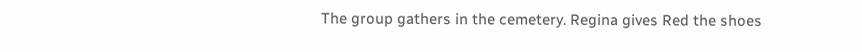The group gathers in the cemetery. Regina gives Red the shoes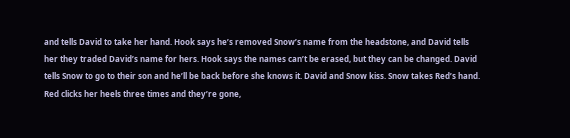and tells David to take her hand. Hook says he’s removed Snow’s name from the headstone, and David tells her they traded David’s name for hers. Hook says the names can’t be erased, but they can be changed. David tells Snow to go to their son and he’ll be back before she knows it. David and Snow kiss. Snow takes Red’s hand. Red clicks her heels three times and they’re gone,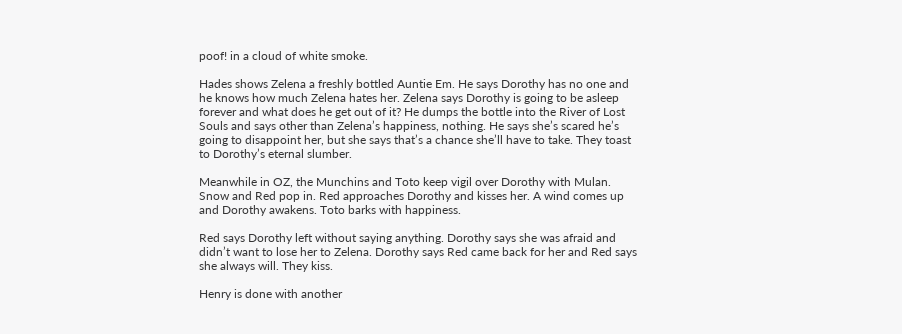poof! in a cloud of white smoke.

Hades shows Zelena a freshly bottled Auntie Em. He says Dorothy has no one and he knows how much Zelena hates her. Zelena says Dorothy is going to be asleep forever and what does he get out of it? He dumps the bottle into the River of Lost Souls and says other than Zelena’s happiness, nothing. He says she’s scared he’s going to disappoint her, but she says that’s a chance she’ll have to take. They toast to Dorothy’s eternal slumber.

Meanwhile in OZ, the Munchins and Toto keep vigil over Dorothy with Mulan. Snow and Red pop in. Red approaches Dorothy and kisses her. A wind comes up and Dorothy awakens. Toto barks with happiness.

Red says Dorothy left without saying anything. Dorothy says she was afraid and didn’t want to lose her to Zelena. Dorothy says Red came back for her and Red says she always will. They kiss.

Henry is done with another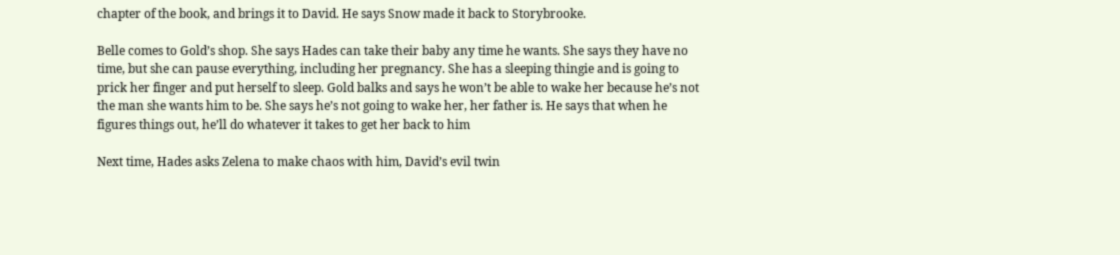chapter of the book, and brings it to David. He says Snow made it back to Storybrooke.

Belle comes to Gold’s shop. She says Hades can take their baby any time he wants. She says they have no time, but she can pause everything, including her pregnancy. She has a sleeping thingie and is going to prick her finger and put herself to sleep. Gold balks and says he won’t be able to wake her because he’s not the man she wants him to be. She says he’s not going to wake her, her father is. He says that when he figures things out, he’ll do whatever it takes to get her back to him

Next time, Hades asks Zelena to make chaos with him, David’s evil twin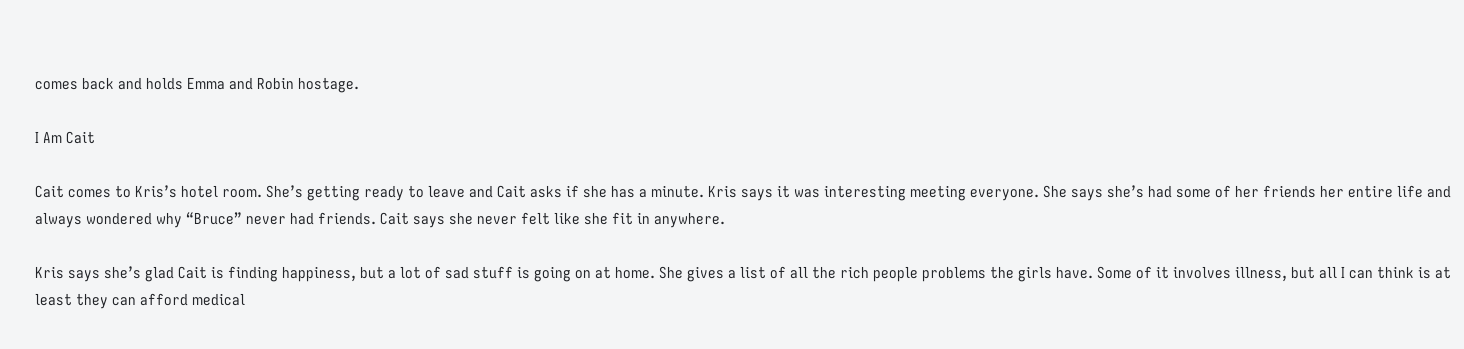comes back and holds Emma and Robin hostage.

I Am Cait

Cait comes to Kris’s hotel room. She’s getting ready to leave and Cait asks if she has a minute. Kris says it was interesting meeting everyone. She says she’s had some of her friends her entire life and always wondered why “Bruce” never had friends. Cait says she never felt like she fit in anywhere.

Kris says she’s glad Cait is finding happiness, but a lot of sad stuff is going on at home. She gives a list of all the rich people problems the girls have. Some of it involves illness, but all I can think is at least they can afford medical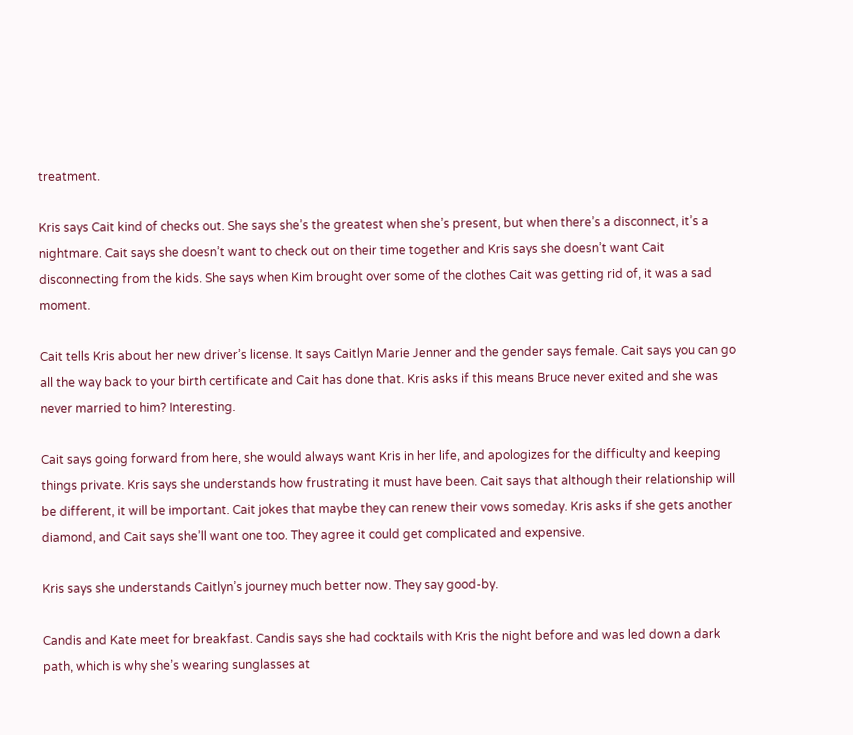treatment.

Kris says Cait kind of checks out. She says she’s the greatest when she’s present, but when there’s a disconnect, it’s a nightmare. Cait says she doesn’t want to check out on their time together and Kris says she doesn’t want Cait disconnecting from the kids. She says when Kim brought over some of the clothes Cait was getting rid of, it was a sad moment.

Cait tells Kris about her new driver’s license. It says Caitlyn Marie Jenner and the gender says female. Cait says you can go all the way back to your birth certificate and Cait has done that. Kris asks if this means Bruce never exited and she was never married to him? Interesting.

Cait says going forward from here, she would always want Kris in her life, and apologizes for the difficulty and keeping things private. Kris says she understands how frustrating it must have been. Cait says that although their relationship will be different, it will be important. Cait jokes that maybe they can renew their vows someday. Kris asks if she gets another diamond, and Cait says she’ll want one too. They agree it could get complicated and expensive.

Kris says she understands Caitlyn’s journey much better now. They say good-by.

Candis and Kate meet for breakfast. Candis says she had cocktails with Kris the night before and was led down a dark path, which is why she’s wearing sunglasses at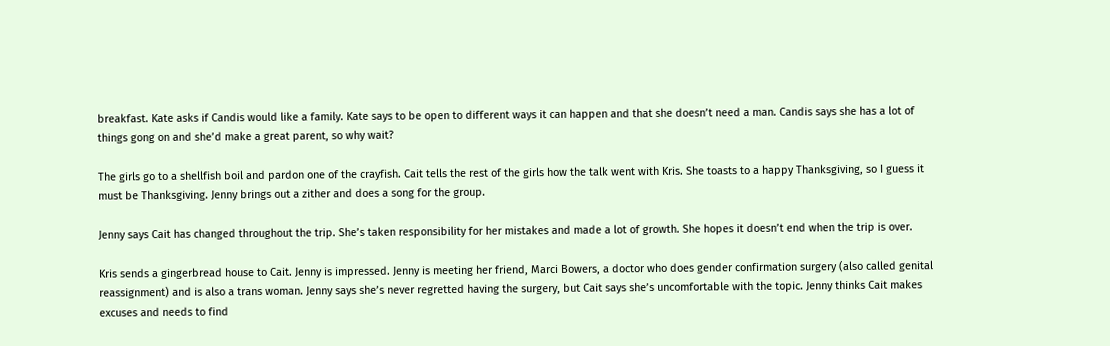breakfast. Kate asks if Candis would like a family. Kate says to be open to different ways it can happen and that she doesn’t need a man. Candis says she has a lot of things gong on and she’d make a great parent, so why wait?

The girls go to a shellfish boil and pardon one of the crayfish. Cait tells the rest of the girls how the talk went with Kris. She toasts to a happy Thanksgiving, so I guess it must be Thanksgiving. Jenny brings out a zither and does a song for the group.

Jenny says Cait has changed throughout the trip. She’s taken responsibility for her mistakes and made a lot of growth. She hopes it doesn’t end when the trip is over.

Kris sends a gingerbread house to Cait. Jenny is impressed. Jenny is meeting her friend, Marci Bowers, a doctor who does gender confirmation surgery (also called genital reassignment) and is also a trans woman. Jenny says she’s never regretted having the surgery, but Cait says she’s uncomfortable with the topic. Jenny thinks Cait makes excuses and needs to find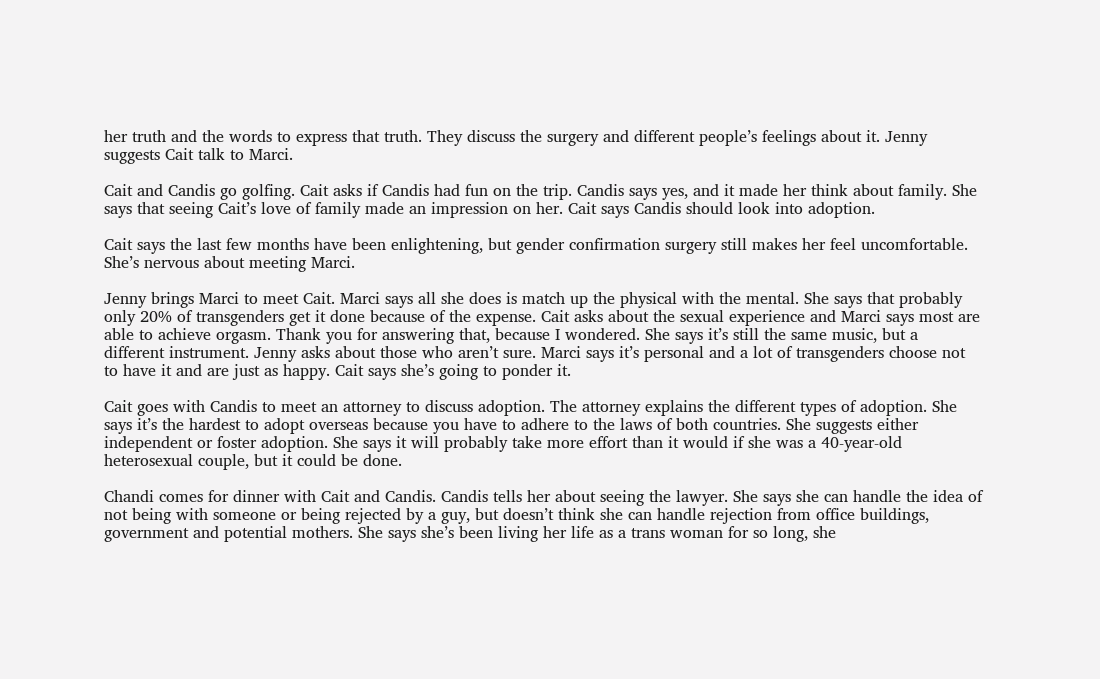her truth and the words to express that truth. They discuss the surgery and different people’s feelings about it. Jenny suggests Cait talk to Marci.

Cait and Candis go golfing. Cait asks if Candis had fun on the trip. Candis says yes, and it made her think about family. She says that seeing Cait’s love of family made an impression on her. Cait says Candis should look into adoption.

Cait says the last few months have been enlightening, but gender confirmation surgery still makes her feel uncomfortable. She’s nervous about meeting Marci.

Jenny brings Marci to meet Cait. Marci says all she does is match up the physical with the mental. She says that probably only 20% of transgenders get it done because of the expense. Cait asks about the sexual experience and Marci says most are able to achieve orgasm. Thank you for answering that, because I wondered. She says it’s still the same music, but a different instrument. Jenny asks about those who aren’t sure. Marci says it’s personal and a lot of transgenders choose not to have it and are just as happy. Cait says she’s going to ponder it.

Cait goes with Candis to meet an attorney to discuss adoption. The attorney explains the different types of adoption. She says it’s the hardest to adopt overseas because you have to adhere to the laws of both countries. She suggests either independent or foster adoption. She says it will probably take more effort than it would if she was a 40-year-old heterosexual couple, but it could be done.

Chandi comes for dinner with Cait and Candis. Candis tells her about seeing the lawyer. She says she can handle the idea of not being with someone or being rejected by a guy, but doesn’t think she can handle rejection from office buildings, government and potential mothers. She says she’s been living her life as a trans woman for so long, she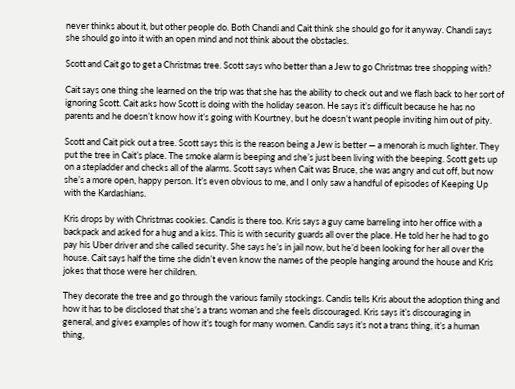never thinks about it, but other people do. Both Chandi and Cait think she should go for it anyway. Chandi says she should go into it with an open mind and not think about the obstacles.

Scott and Cait go to get a Christmas tree. Scott says who better than a Jew to go Christmas tree shopping with?

Cait says one thing she learned on the trip was that she has the ability to check out and we flash back to her sort of ignoring Scott. Cait asks how Scott is doing with the holiday season. He says it’s difficult because he has no parents and he doesn’t know how it’s going with Kourtney, but he doesn’t want people inviting him out of pity.

Scott and Cait pick out a tree. Scott says this is the reason being a Jew is better — a menorah is much lighter. They put the tree in Cait’s place. The smoke alarm is beeping and she’s just been living with the beeping. Scott gets up on a stepladder and checks all of the alarms. Scott says when Cait was Bruce, she was angry and cut off, but now she’s a more open, happy person. It’s even obvious to me, and I only saw a handful of episodes of Keeping Up with the Kardashians.

Kris drops by with Christmas cookies. Candis is there too. Kris says a guy came barreling into her office with a backpack and asked for a hug and a kiss. This is with security guards all over the place. He told her he had to go pay his Uber driver and she called security. She says he’s in jail now, but he’d been looking for her all over the house. Cait says half the time she didn’t even know the names of the people hanging around the house and Kris jokes that those were her children.

They decorate the tree and go through the various family stockings. Candis tells Kris about the adoption thing and how it has to be disclosed that she’s a trans woman and she feels discouraged. Kris says it’s discouraging in general, and gives examples of how it’s tough for many women. Candis says it’s not a trans thing, it’s a human thing,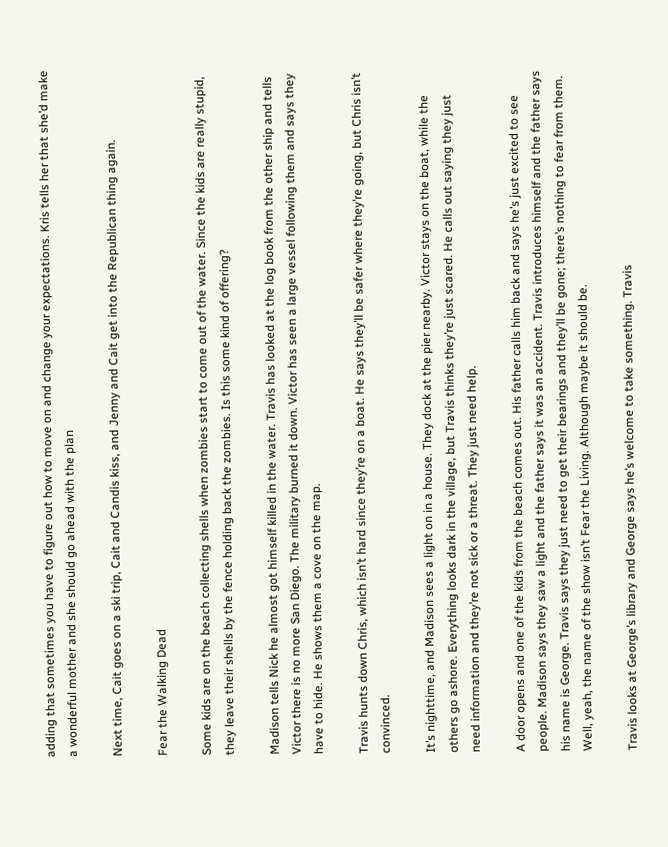adding that sometimes you have to figure out how to move on and change your expectations. Kris tells her that she’d make a wonderful mother and she should go ahead with the plan

Next time, Cait goes on a ski trip, Cait and Candis kiss, and Jenny and Cait get into the Republican thing again.

Fear the Walking Dead

Some kids are on the beach collecting shells when zombies start to come out of the water. Since the kids are really stupid, they leave their shells by the fence holding back the zombies. Is this some kind of offering?

Madison tells Nick he almost got himself killed in the water. Travis has looked at the log book from the other ship and tells Victor there is no more San Diego. The military burned it down. Victor has seen a large vessel following them and says they have to hide. He shows them a cove on the map.

Travis hunts down Chris, which isn’t hard since they’re on a boat. He says they’ll be safer where they’re going, but Chris isn’t convinced.

It’s nighttime, and Madison sees a light on in a house. They dock at the pier nearby. Victor stays on the boat, while the others go ashore. Everything looks dark in the village, but Travis thinks they’re just scared. He calls out saying they just need information and they’re not sick or a threat. They just need help.

A door opens and one of the kids from the beach comes out. His father calls him back and says he’s just excited to see people. Madison says they saw a light and the father says it was an accident. Travis introduces himself and the father says his name is George. Travis says they just need to get their bearings and they’ll be gone; there’s nothing to fear from them. Well, yeah, the name of the show isn’t Fear the Living. Although maybe it should be.

Travis looks at George’s library and George says he’s welcome to take something. Travis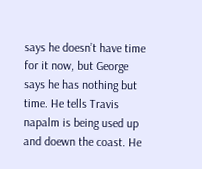says he doesn’t have time for it now, but George says he has nothing but time. He tells Travis napalm is being used up and doewn the coast. He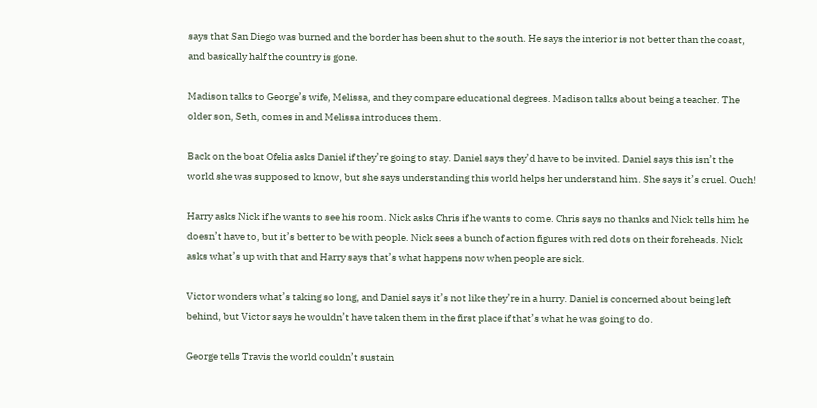says that San Diego was burned and the border has been shut to the south. He says the interior is not better than the coast, and basically half the country is gone.

Madison talks to George’s wife, Melissa, and they compare educational degrees. Madison talks about being a teacher. The older son, Seth, comes in and Melissa introduces them.

Back on the boat Ofelia asks Daniel if they’re going to stay. Daniel says they’d have to be invited. Daniel says this isn’t the world she was supposed to know, but she says understanding this world helps her understand him. She says it’s cruel. Ouch!

Harry asks Nick if he wants to see his room. Nick asks Chris if he wants to come. Chris says no thanks and Nick tells him he doesn’t have to, but it’s better to be with people. Nick sees a bunch of action figures with red dots on their foreheads. Nick asks what’s up with that and Harry says that’s what happens now when people are sick.

Victor wonders what’s taking so long, and Daniel says it’s not like they’re in a hurry. Daniel is concerned about being left behind, but Victor says he wouldn’t have taken them in the first place if that’s what he was going to do.

George tells Travis the world couldn’t sustain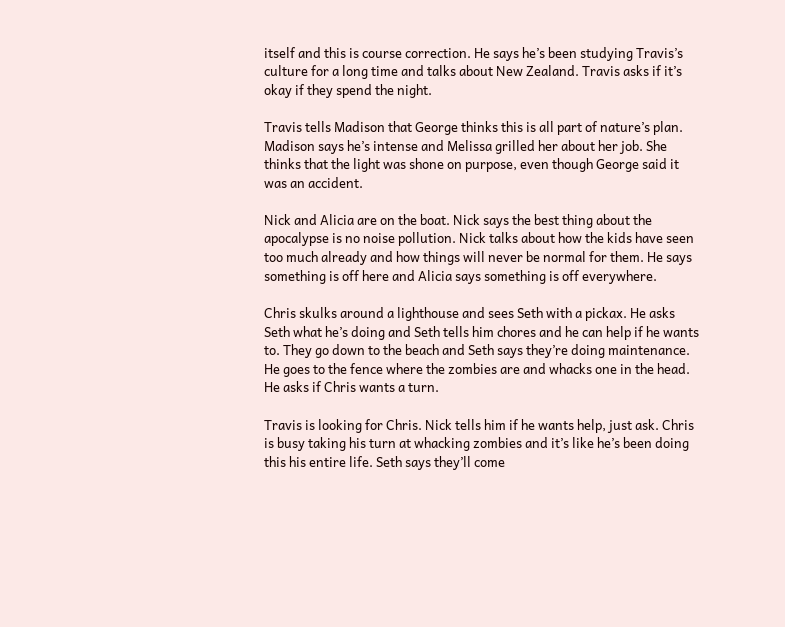itself and this is course correction. He says he’s been studying Travis’s culture for a long time and talks about New Zealand. Travis asks if it’s okay if they spend the night.

Travis tells Madison that George thinks this is all part of nature’s plan. Madison says he’s intense and Melissa grilled her about her job. She thinks that the light was shone on purpose, even though George said it was an accident.

Nick and Alicia are on the boat. Nick says the best thing about the apocalypse is no noise pollution. Nick talks about how the kids have seen too much already and how things will never be normal for them. He says something is off here and Alicia says something is off everywhere.

Chris skulks around a lighthouse and sees Seth with a pickax. He asks Seth what he’s doing and Seth tells him chores and he can help if he wants to. They go down to the beach and Seth says they’re doing maintenance. He goes to the fence where the zombies are and whacks one in the head. He asks if Chris wants a turn.

Travis is looking for Chris. Nick tells him if he wants help, just ask. Chris is busy taking his turn at whacking zombies and it’s like he’s been doing this his entire life. Seth says they’ll come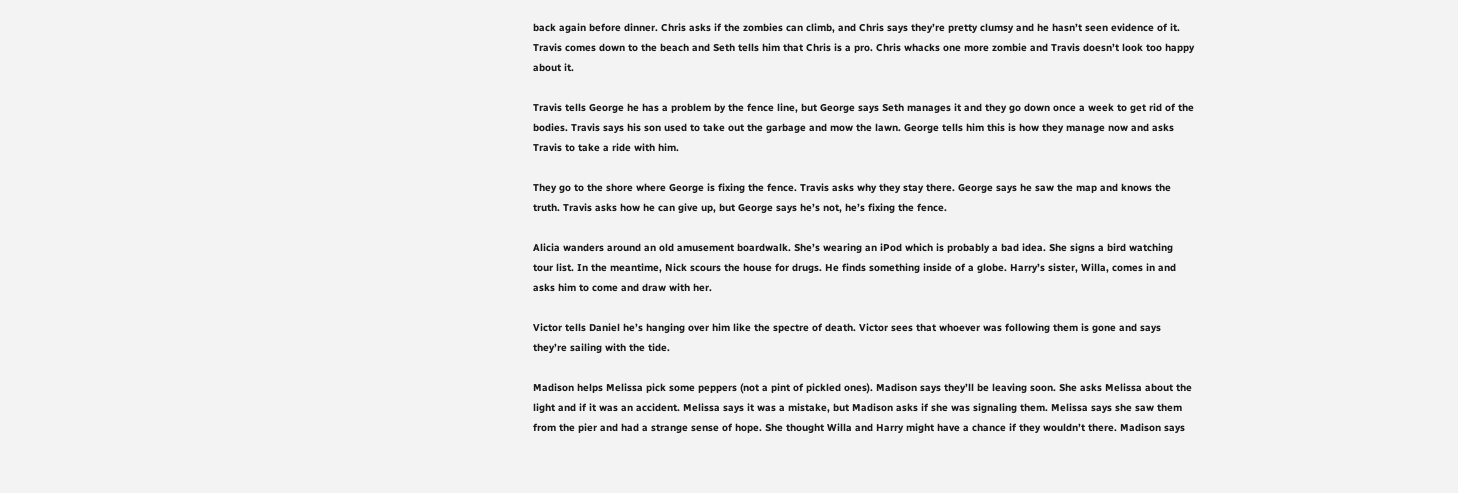back again before dinner. Chris asks if the zombies can climb, and Chris says they’re pretty clumsy and he hasn’t seen evidence of it. Travis comes down to the beach and Seth tells him that Chris is a pro. Chris whacks one more zombie and Travis doesn’t look too happy about it.

Travis tells George he has a problem by the fence line, but George says Seth manages it and they go down once a week to get rid of the bodies. Travis says his son used to take out the garbage and mow the lawn. George tells him this is how they manage now and asks Travis to take a ride with him.

They go to the shore where George is fixing the fence. Travis asks why they stay there. George says he saw the map and knows the truth. Travis asks how he can give up, but George says he’s not, he’s fixing the fence.

Alicia wanders around an old amusement boardwalk. She’s wearing an iPod which is probably a bad idea. She signs a bird watching tour list. In the meantime, Nick scours the house for drugs. He finds something inside of a globe. Harry’s sister, Willa, comes in and asks him to come and draw with her.

Victor tells Daniel he’s hanging over him like the spectre of death. Victor sees that whoever was following them is gone and says they’re sailing with the tide.

Madison helps Melissa pick some peppers (not a pint of pickled ones). Madison says they’ll be leaving soon. She asks Melissa about the light and if it was an accident. Melissa says it was a mistake, but Madison asks if she was signaling them. Melissa says she saw them from the pier and had a strange sense of hope. She thought Willa and Harry might have a chance if they wouldn’t there. Madison says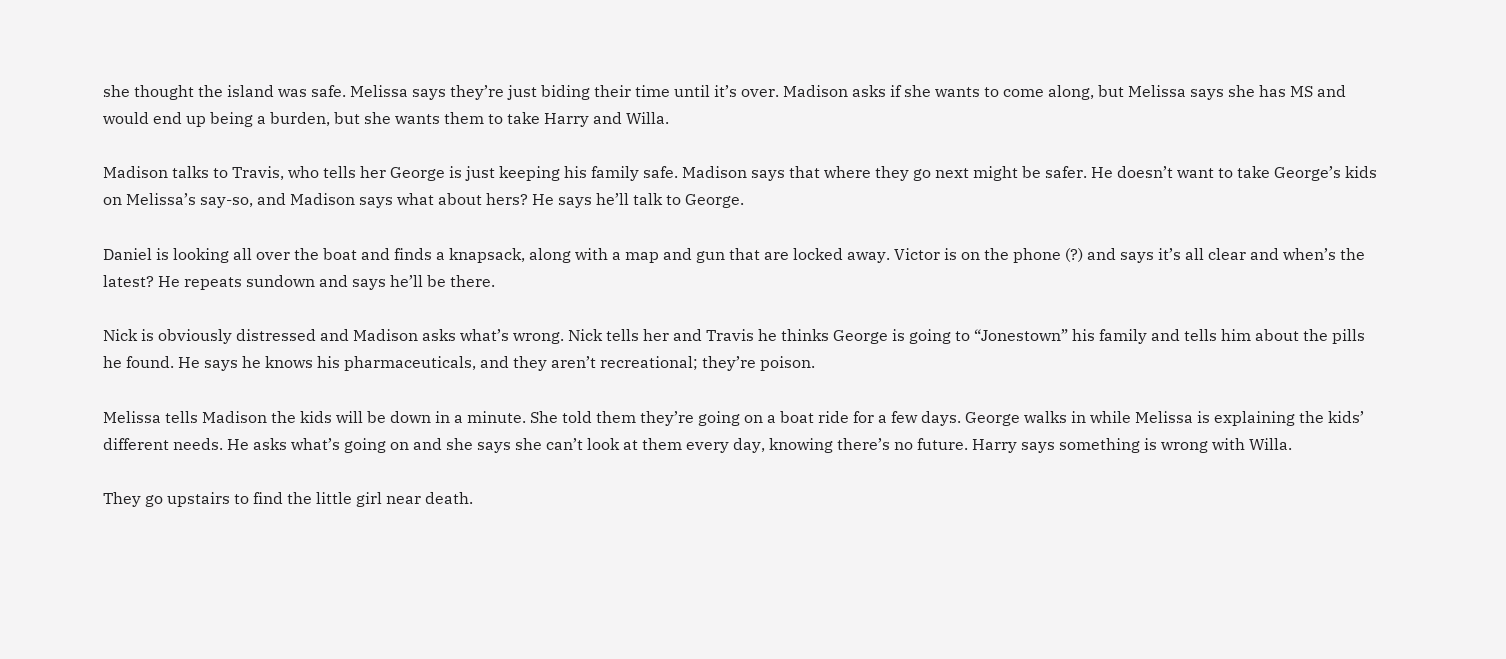she thought the island was safe. Melissa says they’re just biding their time until it’s over. Madison asks if she wants to come along, but Melissa says she has MS and would end up being a burden, but she wants them to take Harry and Willa.

Madison talks to Travis, who tells her George is just keeping his family safe. Madison says that where they go next might be safer. He doesn’t want to take George’s kids on Melissa’s say-so, and Madison says what about hers? He says he’ll talk to George.

Daniel is looking all over the boat and finds a knapsack, along with a map and gun that are locked away. Victor is on the phone (?) and says it’s all clear and when’s the latest? He repeats sundown and says he’ll be there.

Nick is obviously distressed and Madison asks what’s wrong. Nick tells her and Travis he thinks George is going to “Jonestown” his family and tells him about the pills he found. He says he knows his pharmaceuticals, and they aren’t recreational; they’re poison.

Melissa tells Madison the kids will be down in a minute. She told them they’re going on a boat ride for a few days. George walks in while Melissa is explaining the kids’ different needs. He asks what’s going on and she says she can’t look at them every day, knowing there’s no future. Harry says something is wrong with Willa.

They go upstairs to find the little girl near death.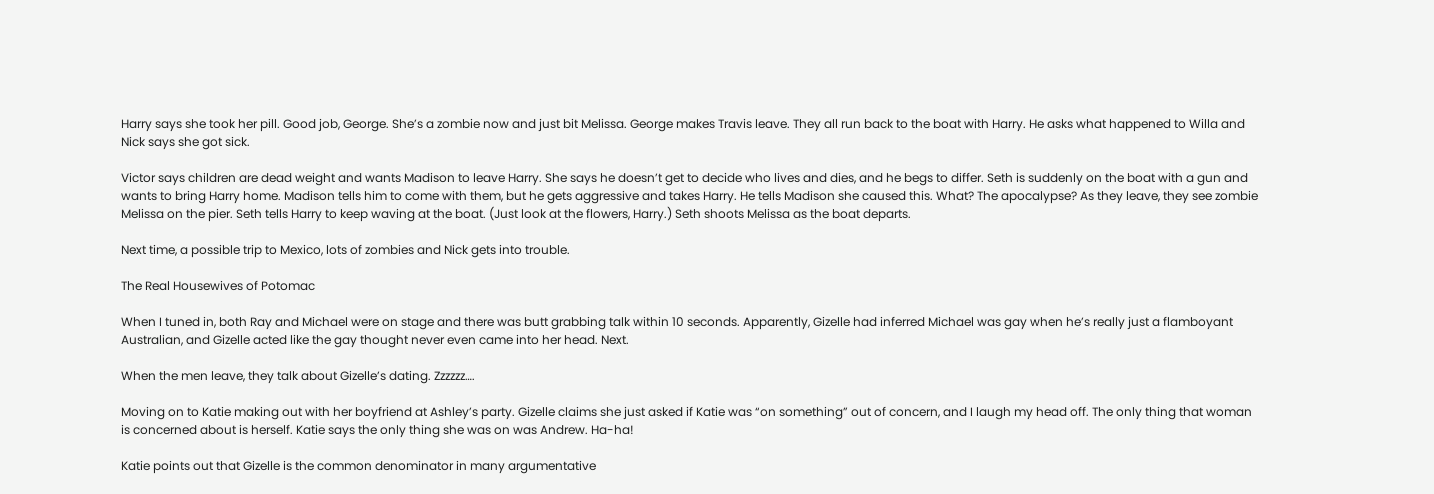Harry says she took her pill. Good job, George. She’s a zombie now and just bit Melissa. George makes Travis leave. They all run back to the boat with Harry. He asks what happened to Willa and Nick says she got sick.

Victor says children are dead weight and wants Madison to leave Harry. She says he doesn’t get to decide who lives and dies, and he begs to differ. Seth is suddenly on the boat with a gun and wants to bring Harry home. Madison tells him to come with them, but he gets aggressive and takes Harry. He tells Madison she caused this. What? The apocalypse? As they leave, they see zombie Melissa on the pier. Seth tells Harry to keep waving at the boat. (Just look at the flowers, Harry.) Seth shoots Melissa as the boat departs.

Next time, a possible trip to Mexico, lots of zombies and Nick gets into trouble.

The Real Housewives of Potomac

When I tuned in, both Ray and Michael were on stage and there was butt grabbing talk within 10 seconds. Apparently, Gizelle had inferred Michael was gay when he’s really just a flamboyant Australian, and Gizelle acted like the gay thought never even came into her head. Next.

When the men leave, they talk about Gizelle’s dating. Zzzzzz….

Moving on to Katie making out with her boyfriend at Ashley’s party. Gizelle claims she just asked if Katie was “on something” out of concern, and I laugh my head off. The only thing that woman is concerned about is herself. Katie says the only thing she was on was Andrew. Ha-ha!

Katie points out that Gizelle is the common denominator in many argumentative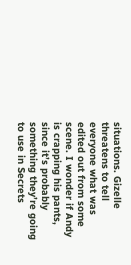situations. Gizelle threatens to tell everyone what was edited out from some scene. I wonder if Andy is crapping his pants, since it’s probably something they’re going to use in Secrets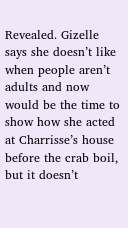Revealed. Gizelle says she doesn’t like when people aren’t adults and now would be the time to show how she acted at Charrisse’s house before the crab boil, but it doesn’t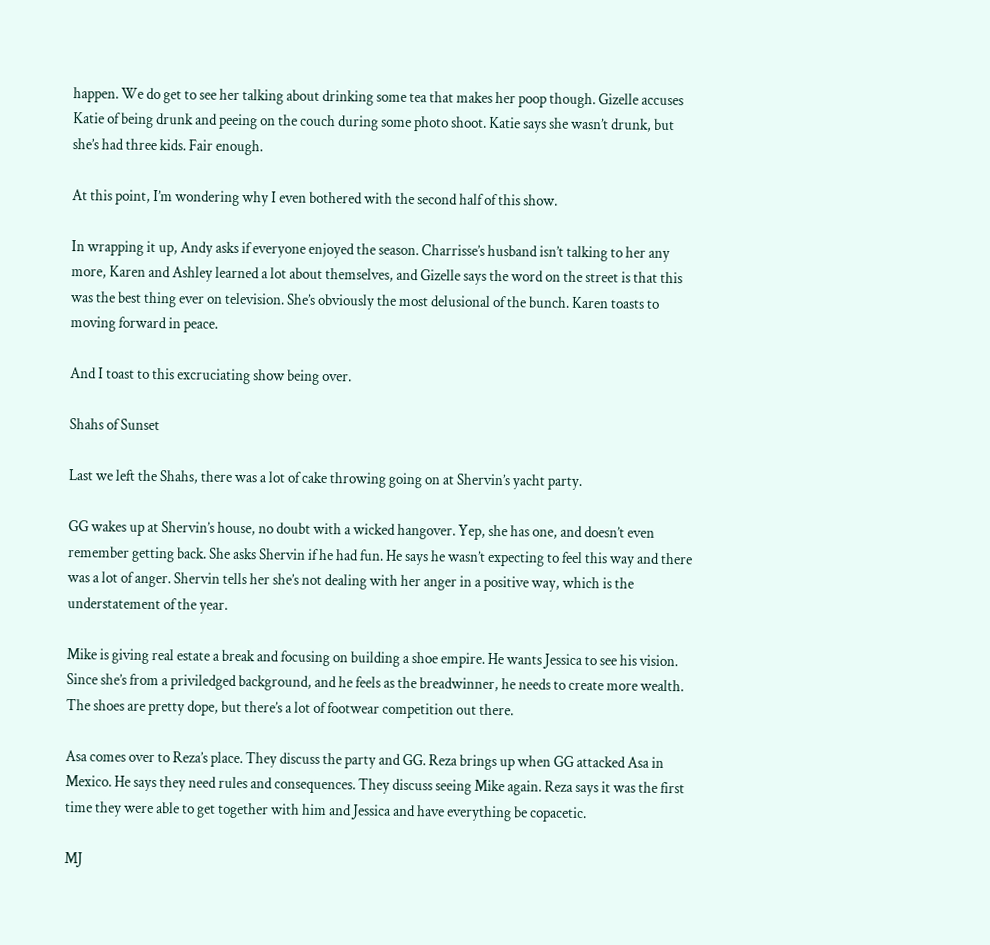happen. We do get to see her talking about drinking some tea that makes her poop though. Gizelle accuses Katie of being drunk and peeing on the couch during some photo shoot. Katie says she wasn’t drunk, but she’s had three kids. Fair enough.

At this point, I’m wondering why I even bothered with the second half of this show.

In wrapping it up, Andy asks if everyone enjoyed the season. Charrisse’s husband isn’t talking to her any more, Karen and Ashley learned a lot about themselves, and Gizelle says the word on the street is that this was the best thing ever on television. She’s obviously the most delusional of the bunch. Karen toasts to moving forward in peace.

And I toast to this excruciating show being over.

Shahs of Sunset

Last we left the Shahs, there was a lot of cake throwing going on at Shervin’s yacht party.

GG wakes up at Shervin’s house, no doubt with a wicked hangover. Yep, she has one, and doesn’t even remember getting back. She asks Shervin if he had fun. He says he wasn’t expecting to feel this way and there was a lot of anger. Shervin tells her she’s not dealing with her anger in a positive way, which is the understatement of the year.

Mike is giving real estate a break and focusing on building a shoe empire. He wants Jessica to see his vision. Since she’s from a priviledged background, and he feels as the breadwinner, he needs to create more wealth. The shoes are pretty dope, but there’s a lot of footwear competition out there.

Asa comes over to Reza’s place. They discuss the party and GG. Reza brings up when GG attacked Asa in Mexico. He says they need rules and consequences. They discuss seeing Mike again. Reza says it was the first time they were able to get together with him and Jessica and have everything be copacetic.

MJ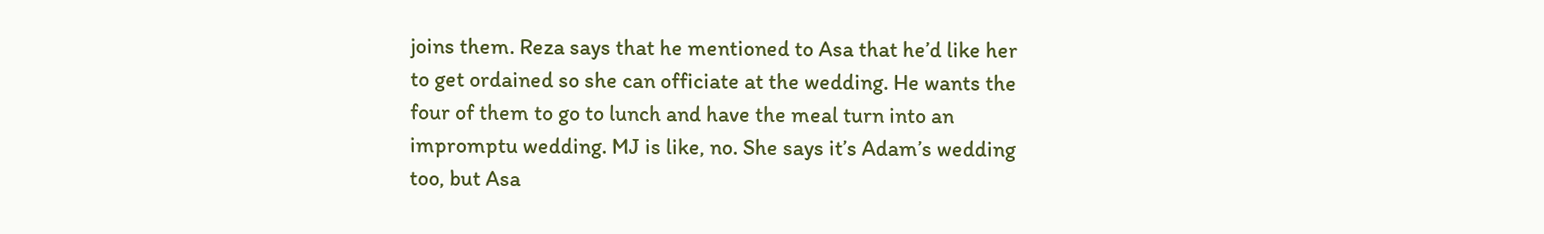joins them. Reza says that he mentioned to Asa that he’d like her to get ordained so she can officiate at the wedding. He wants the four of them to go to lunch and have the meal turn into an impromptu wedding. MJ is like, no. She says it’s Adam’s wedding too, but Asa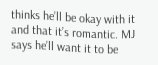thinks he’ll be okay with it and that it’s romantic. MJ says he’ll want it to be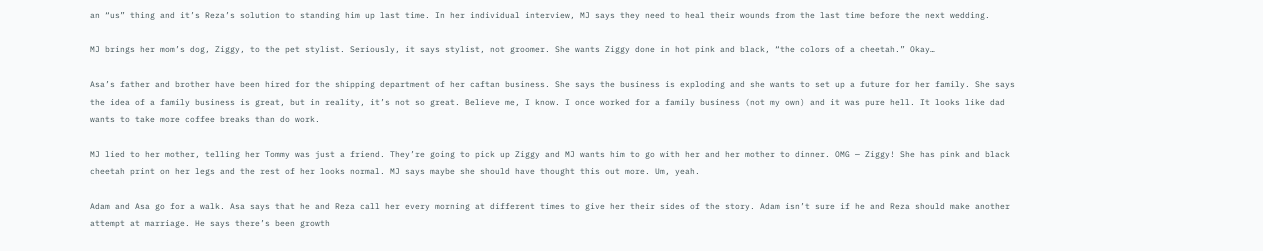an “us” thing and it’s Reza’s solution to standing him up last time. In her individual interview, MJ says they need to heal their wounds from the last time before the next wedding.

MJ brings her mom’s dog, Ziggy, to the pet stylist. Seriously, it says stylist, not groomer. She wants Ziggy done in hot pink and black, “the colors of a cheetah.” Okay…

Asa’s father and brother have been hired for the shipping department of her caftan business. She says the business is exploding and she wants to set up a future for her family. She says the idea of a family business is great, but in reality, it’s not so great. Believe me, I know. I once worked for a family business (not my own) and it was pure hell. It looks like dad wants to take more coffee breaks than do work.

MJ lied to her mother, telling her Tommy was just a friend. They’re going to pick up Ziggy and MJ wants him to go with her and her mother to dinner. OMG — Ziggy! She has pink and black cheetah print on her legs and the rest of her looks normal. MJ says maybe she should have thought this out more. Um, yeah.

Adam and Asa go for a walk. Asa says that he and Reza call her every morning at different times to give her their sides of the story. Adam isn’t sure if he and Reza should make another attempt at marriage. He says there’s been growth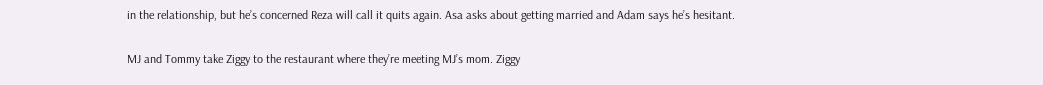in the relationship, but he’s concerned Reza will call it quits again. Asa asks about getting married and Adam says he’s hesitant.

MJ and Tommy take Ziggy to the restaurant where they’re meeting MJ’s mom. Ziggy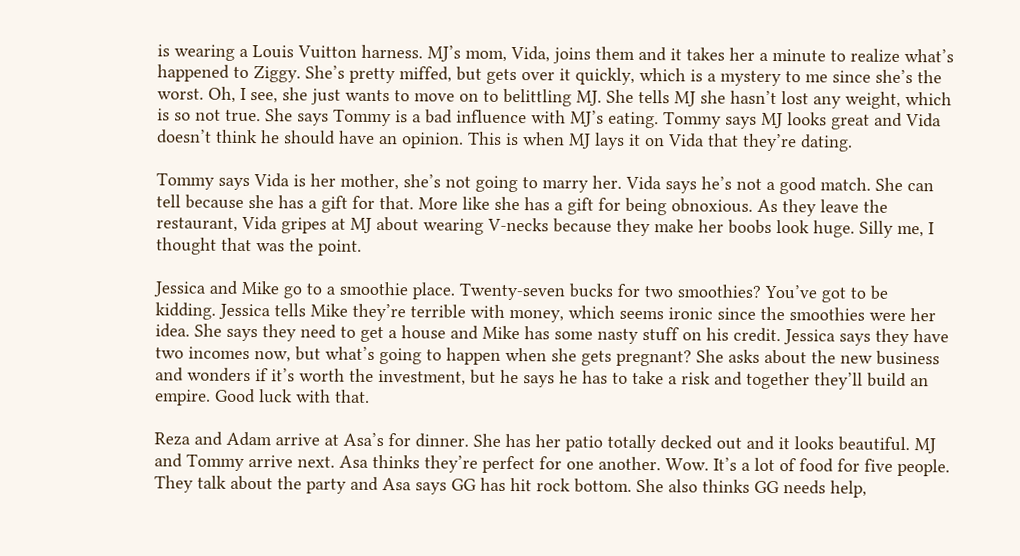is wearing a Louis Vuitton harness. MJ’s mom, Vida, joins them and it takes her a minute to realize what’s happened to Ziggy. She’s pretty miffed, but gets over it quickly, which is a mystery to me since she’s the worst. Oh, I see, she just wants to move on to belittling MJ. She tells MJ she hasn’t lost any weight, which is so not true. She says Tommy is a bad influence with MJ’s eating. Tommy says MJ looks great and Vida doesn’t think he should have an opinion. This is when MJ lays it on Vida that they’re dating.

Tommy says Vida is her mother, she’s not going to marry her. Vida says he’s not a good match. She can tell because she has a gift for that. More like she has a gift for being obnoxious. As they leave the restaurant, Vida gripes at MJ about wearing V-necks because they make her boobs look huge. Silly me, I thought that was the point.

Jessica and Mike go to a smoothie place. Twenty-seven bucks for two smoothies? You’ve got to be kidding. Jessica tells Mike they’re terrible with money, which seems ironic since the smoothies were her idea. She says they need to get a house and Mike has some nasty stuff on his credit. Jessica says they have two incomes now, but what’s going to happen when she gets pregnant? She asks about the new business and wonders if it’s worth the investment, but he says he has to take a risk and together they’ll build an empire. Good luck with that.

Reza and Adam arrive at Asa’s for dinner. She has her patio totally decked out and it looks beautiful. MJ and Tommy arrive next. Asa thinks they’re perfect for one another. Wow. It’s a lot of food for five people. They talk about the party and Asa says GG has hit rock bottom. She also thinks GG needs help,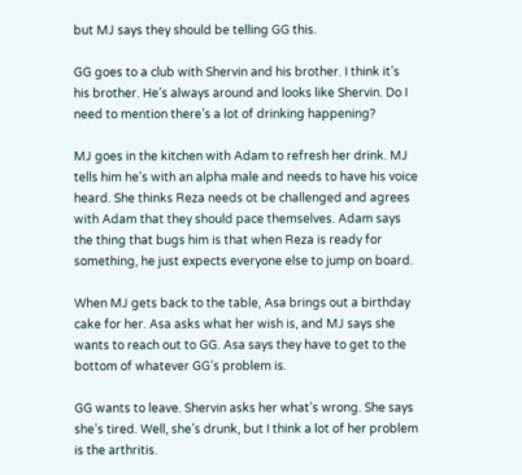but MJ says they should be telling GG this.

GG goes to a club with Shervin and his brother. I think it’s his brother. He’s always around and looks like Shervin. Do I need to mention there’s a lot of drinking happening?

MJ goes in the kitchen with Adam to refresh her drink. MJ tells him he’s with an alpha male and needs to have his voice heard. She thinks Reza needs ot be challenged and agrees with Adam that they should pace themselves. Adam says the thing that bugs him is that when Reza is ready for something, he just expects everyone else to jump on board.

When MJ gets back to the table, Asa brings out a birthday cake for her. Asa asks what her wish is, and MJ says she wants to reach out to GG. Asa says they have to get to the bottom of whatever GG’s problem is.

GG wants to leave. Shervin asks her what’s wrong. She says she’s tired. Well, she’s drunk, but I think a lot of her problem is the arthritis.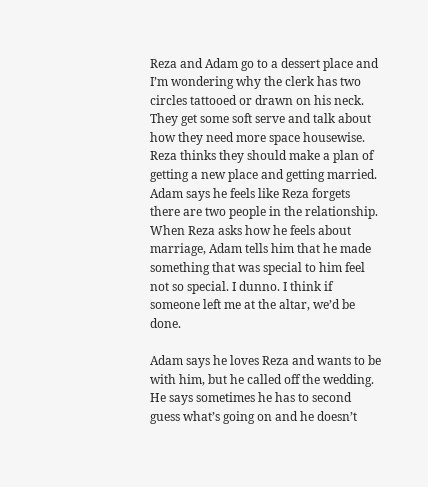Reza and Adam go to a dessert place and I’m wondering why the clerk has two circles tattooed or drawn on his neck. They get some soft serve and talk about how they need more space housewise. Reza thinks they should make a plan of getting a new place and getting married. Adam says he feels like Reza forgets there are two people in the relationship. When Reza asks how he feels about marriage, Adam tells him that he made something that was special to him feel not so special. I dunno. I think if someone left me at the altar, we’d be done.

Adam says he loves Reza and wants to be with him, but he called off the wedding. He says sometimes he has to second guess what’s going on and he doesn’t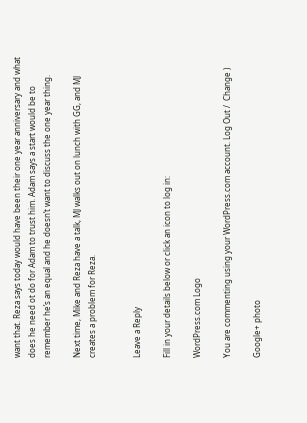want that. Reza says today would have been their one year anniversary and what does he need ot do for Adam to trust him. Adam says a start would be to remember he’s an equal and he doesn’t want to discuss the one year thing.

Next time, Mike and Reza have a talk, MJ walks out on lunch with GG, and MJ creates a problem for Reza.


Leave a Reply

Fill in your details below or click an icon to log in:

WordPress.com Logo

You are commenting using your WordPress.com account. Log Out /  Change )

Google+ photo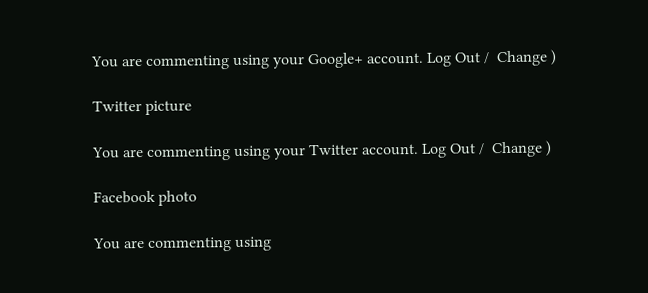You are commenting using your Google+ account. Log Out /  Change )

Twitter picture

You are commenting using your Twitter account. Log Out /  Change )

Facebook photo

You are commenting using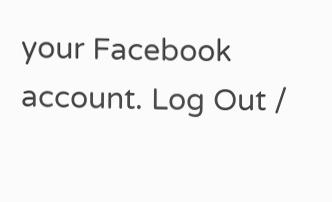your Facebook account. Log Out /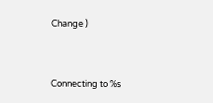Change )


Connecting to %s